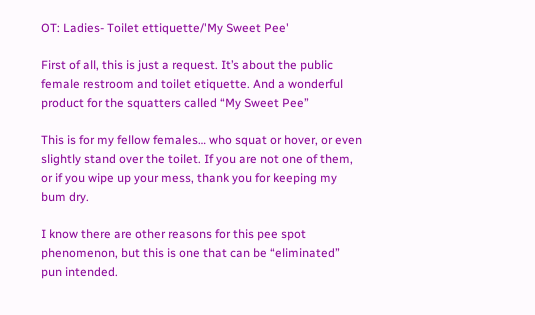OT: Ladies- Toilet ettiquette/'My Sweet Pee'

First of all, this is just a request. It’s about the public female restroom and toilet etiquette. And a wonderful product for the squatters called “My Sweet Pee”

This is for my fellow females… who squat or hover, or even slightly stand over the toilet. If you are not one of them, or if you wipe up your mess, thank you for keeping my bum dry.

I know there are other reasons for this pee spot phenomenon, but this is one that can be “eliminated” pun intended.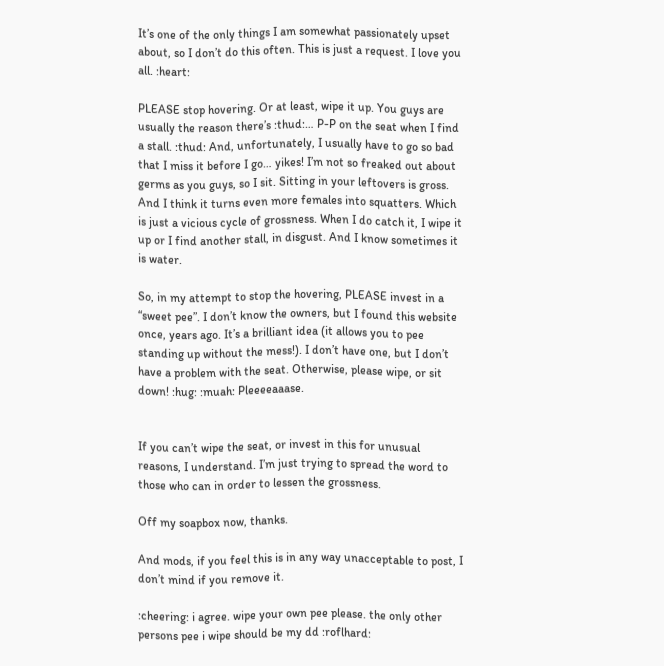It’s one of the only things I am somewhat passionately upset about, so I don’t do this often. This is just a request. I love you all. :heart:

PLEASE stop hovering. Or at least, wipe it up. You guys are usually the reason there’s :thud:… P-P on the seat when I find a stall. :thud: And, unfortunately, I usually have to go so bad that I miss it before I go… yikes! I’m not so freaked out about germs as you guys, so I sit. Sitting in your leftovers is gross. And I think it turns even more females into squatters. Which is just a vicious cycle of grossness. When I do catch it, I wipe it up or I find another stall, in disgust. And I know sometimes it is water.

So, in my attempt to stop the hovering, PLEASE invest in a “sweet pee”. I don’t know the owners, but I found this website once, years ago. It’s a brilliant idea (it allows you to pee standing up without the mess!). I don’t have one, but I don’t have a problem with the seat. Otherwise, please wipe, or sit down! :hug: :muah: Pleeeeaaase.


If you can’t wipe the seat, or invest in this for unusual reasons, I understand. I’m just trying to spread the word to those who can in order to lessen the grossness.

Off my soapbox now, thanks.

And mods, if you feel this is in any way unacceptable to post, I don’t mind if you remove it.

:cheering: i agree. wipe your own pee please. the only other persons pee i wipe should be my dd :roflhard: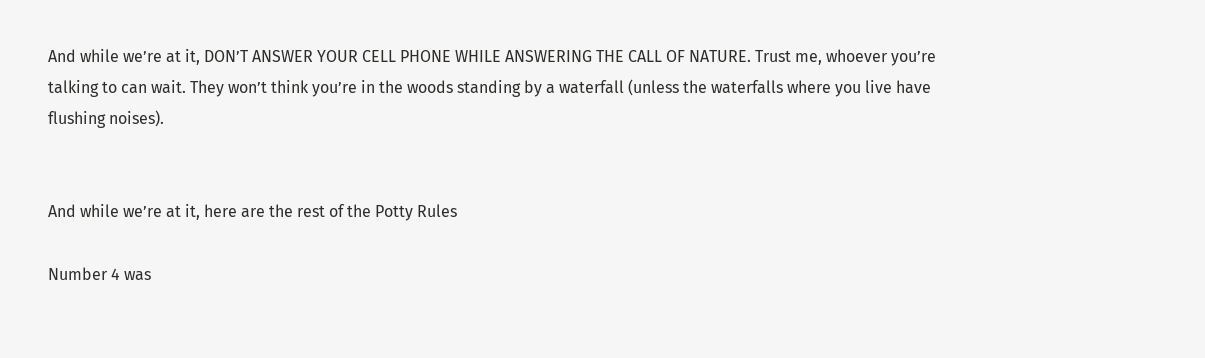And while we’re at it, DON’T ANSWER YOUR CELL PHONE WHILE ANSWERING THE CALL OF NATURE. Trust me, whoever you’re talking to can wait. They won’t think you’re in the woods standing by a waterfall (unless the waterfalls where you live have flushing noises).


And while we’re at it, here are the rest of the Potty Rules

Number 4 was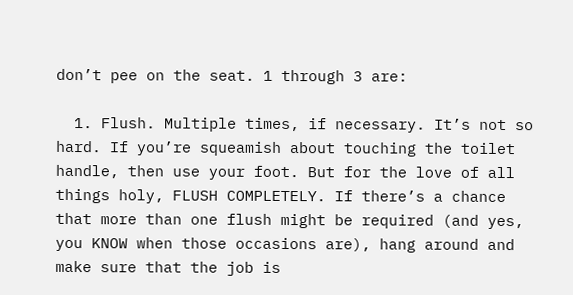don’t pee on the seat. 1 through 3 are:

  1. Flush. Multiple times, if necessary. It’s not so hard. If you’re squeamish about touching the toilet handle, then use your foot. But for the love of all things holy, FLUSH COMPLETELY. If there’s a chance that more than one flush might be required (and yes, you KNOW when those occasions are), hang around and make sure that the job is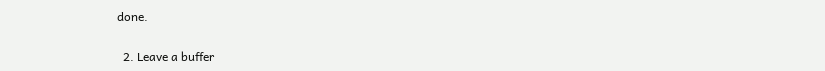done.

  2. Leave a buffer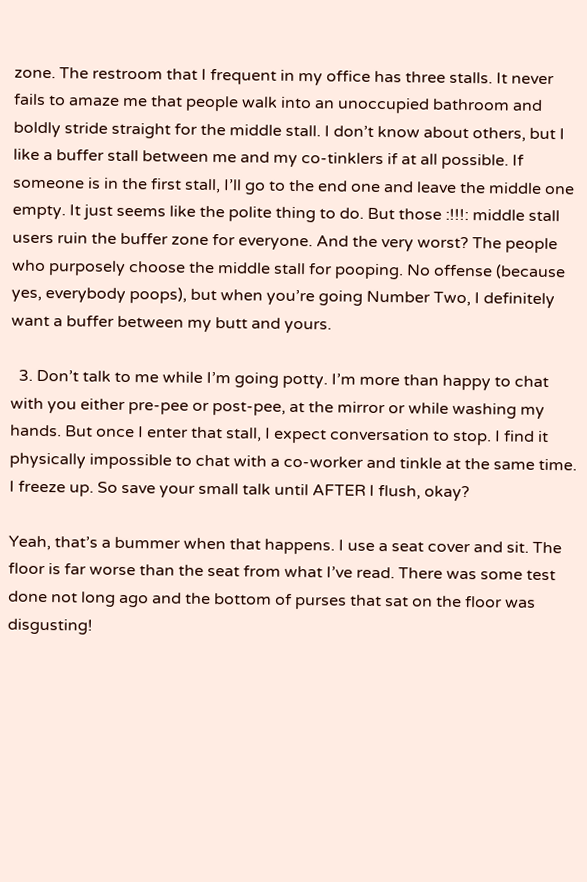zone. The restroom that I frequent in my office has three stalls. It never fails to amaze me that people walk into an unoccupied bathroom and boldly stride straight for the middle stall. I don’t know about others, but I like a buffer stall between me and my co-tinklers if at all possible. If someone is in the first stall, I’ll go to the end one and leave the middle one empty. It just seems like the polite thing to do. But those :!!!: middle stall users ruin the buffer zone for everyone. And the very worst? The people who purposely choose the middle stall for pooping. No offense (because yes, everybody poops), but when you’re going Number Two, I definitely want a buffer between my butt and yours.

  3. Don’t talk to me while I’m going potty. I’m more than happy to chat with you either pre-pee or post-pee, at the mirror or while washing my hands. But once I enter that stall, I expect conversation to stop. I find it physically impossible to chat with a co-worker and tinkle at the same time. I freeze up. So save your small talk until AFTER I flush, okay?

Yeah, that’s a bummer when that happens. I use a seat cover and sit. The floor is far worse than the seat from what I’ve read. There was some test done not long ago and the bottom of purses that sat on the floor was disgusting!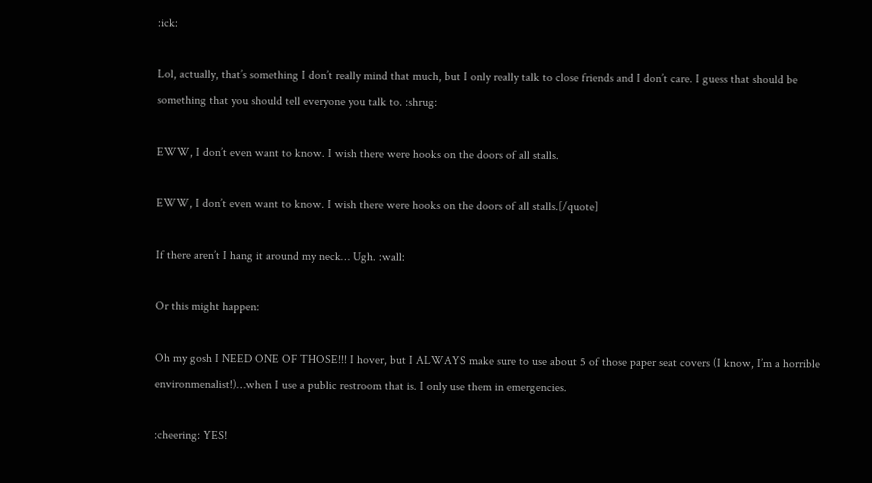:ick:

Lol, actually, that’s something I don’t really mind that much, but I only really talk to close friends and I don’t care. I guess that should be something that you should tell everyone you talk to. :shrug:

EWW, I don’t even want to know. I wish there were hooks on the doors of all stalls.

EWW, I don’t even want to know. I wish there were hooks on the doors of all stalls.[/quote]

If there aren’t I hang it around my neck… Ugh. :wall:

Or this might happen:

Oh my gosh I NEED ONE OF THOSE!!! I hover, but I ALWAYS make sure to use about 5 of those paper seat covers (I know, I’m a horrible environmenalist!)…when I use a public restroom that is. I only use them in emergencies.

:cheering: YES!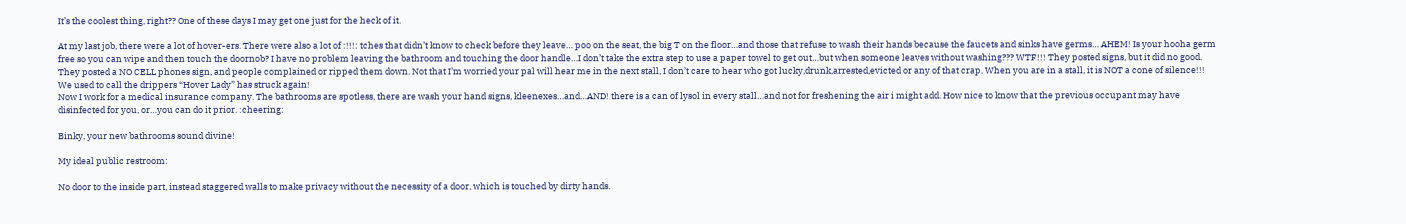It’s the coolest thing, right?? One of these days I may get one just for the heck of it.

At my last job, there were a lot of hover-ers. There were also a lot of :!!!: tches that didn’t know to check before they leave… poo on the seat, the big T on the floor…and those that refuse to wash their hands because the faucets and sinks have germs… AHEM! Is your hooha germ free so you can wipe and then touch the doornob? I have no problem leaving the bathroom and touching the door handle…I don’t take the extra step to use a paper towel to get out…but when someone leaves without washing??? WTF!!! They posted signs, but it did no good. They posted a NO CELL phones sign, and people complained or ripped them down. Not that I’m worried your pal will hear me in the next stall, I don’t care to hear who got lucky,drunk,arrested,evicted or any of that crap. When you are in a stall, it is NOT a cone of silence!!!
We used to call the drippers “Hover Lady” has struck again!
Now I work for a medical insurance company. The bathrooms are spotless, there are wash your hand signs, kleenexes…and…AND! there is a can of lysol in every stall…and not for freshening the air i might add. How nice to know that the previous occupant may have disinfected for you, or…you can do it prior. :cheering:

Binky, your new bathrooms sound divine!

My ideal public restroom:

No door to the inside part, instead staggered walls to make privacy without the necessity of a door, which is touched by dirty hands.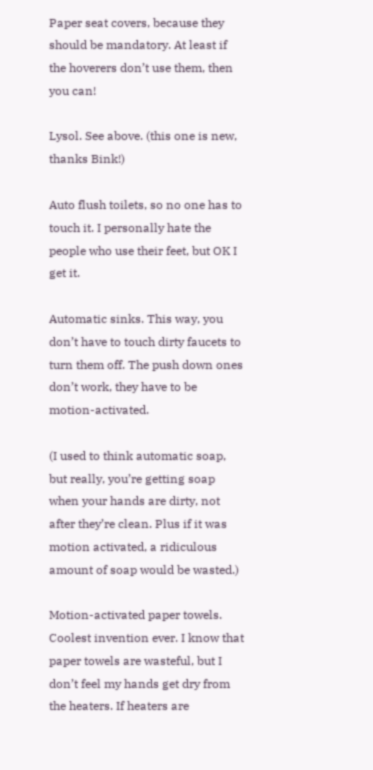Paper seat covers, because they should be mandatory. At least if the hoverers don’t use them, then you can!

Lysol. See above. (this one is new, thanks Bink!)

Auto flush toilets, so no one has to touch it. I personally hate the people who use their feet, but OK I get it.

Automatic sinks. This way, you don’t have to touch dirty faucets to turn them off. The push down ones don’t work, they have to be motion-activated.

(I used to think automatic soap, but really, you’re getting soap when your hands are dirty, not after they’re clean. Plus if it was motion activated, a ridiculous amount of soap would be wasted.)

Motion-activated paper towels. Coolest invention ever. I know that paper towels are wasteful, but I don’t feel my hands get dry from the heaters. If heaters are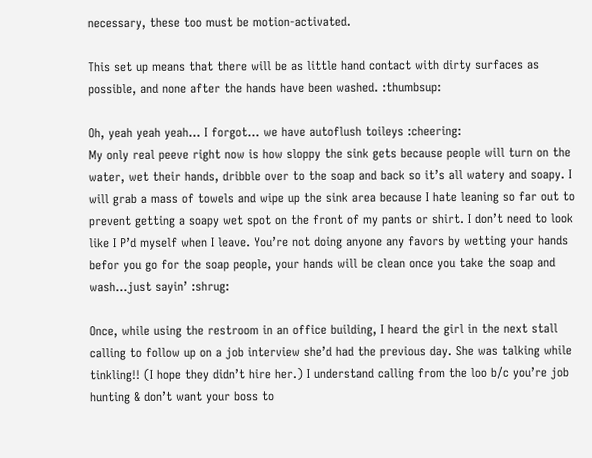necessary, these too must be motion-activated.

This set up means that there will be as little hand contact with dirty surfaces as possible, and none after the hands have been washed. :thumbsup:

Oh, yeah yeah yeah… I forgot… we have autoflush toileys :cheering:
My only real peeve right now is how sloppy the sink gets because people will turn on the water, wet their hands, dribble over to the soap and back so it’s all watery and soapy. I will grab a mass of towels and wipe up the sink area because I hate leaning so far out to prevent getting a soapy wet spot on the front of my pants or shirt. I don’t need to look like I P’d myself when I leave. You’re not doing anyone any favors by wetting your hands befor you go for the soap people, your hands will be clean once you take the soap and wash…just sayin’ :shrug:

Once, while using the restroom in an office building, I heard the girl in the next stall calling to follow up on a job interview she’d had the previous day. She was talking while tinkling!! (I hope they didn’t hire her.) I understand calling from the loo b/c you’re job hunting & don’t want your boss to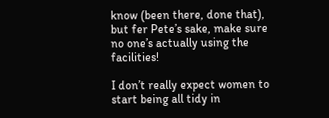know (been there, done that), but fer Pete’s sake, make sure no one’s actually using the facilities!

I don’t really expect women to start being all tidy in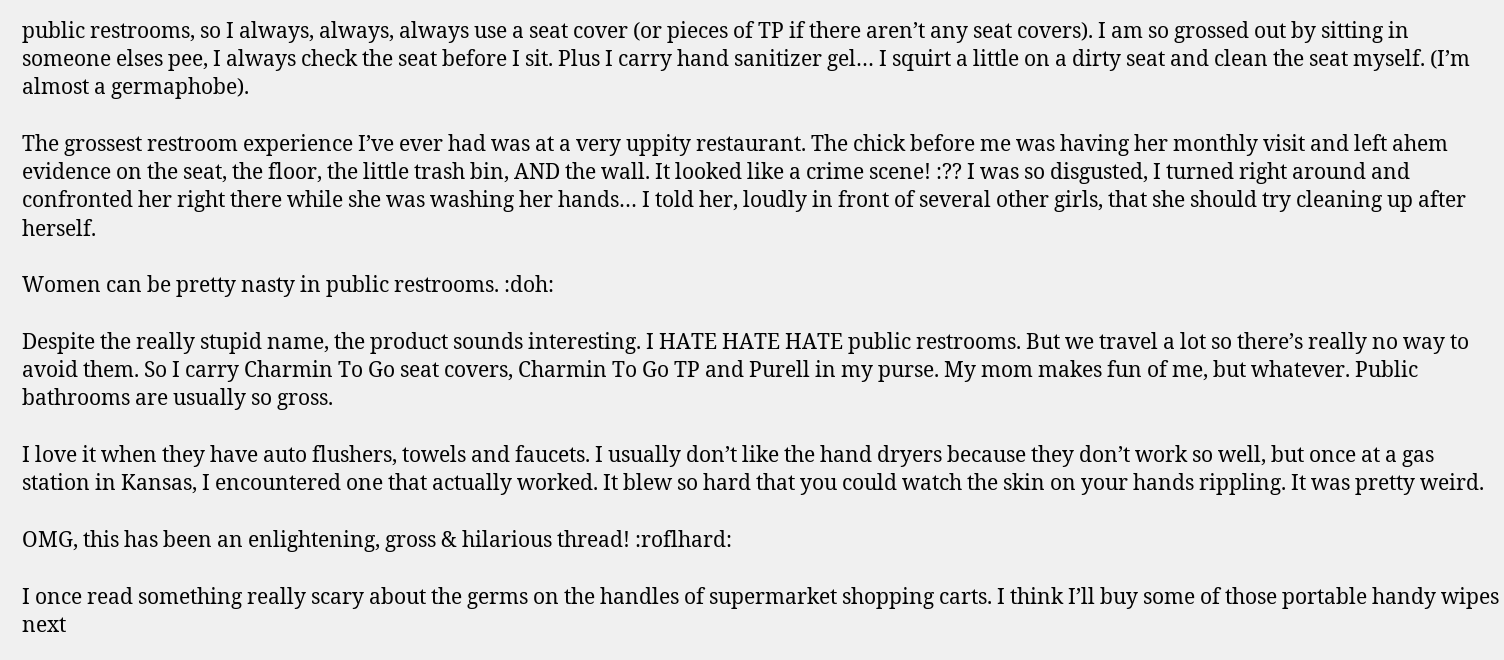public restrooms, so I always, always, always use a seat cover (or pieces of TP if there aren’t any seat covers). I am so grossed out by sitting in someone elses pee, I always check the seat before I sit. Plus I carry hand sanitizer gel… I squirt a little on a dirty seat and clean the seat myself. (I’m almost a germaphobe).

The grossest restroom experience I’ve ever had was at a very uppity restaurant. The chick before me was having her monthly visit and left ahem evidence on the seat, the floor, the little trash bin, AND the wall. It looked like a crime scene! :?? I was so disgusted, I turned right around and confronted her right there while she was washing her hands… I told her, loudly in front of several other girls, that she should try cleaning up after herself.

Women can be pretty nasty in public restrooms. :doh:

Despite the really stupid name, the product sounds interesting. I HATE HATE HATE public restrooms. But we travel a lot so there’s really no way to avoid them. So I carry Charmin To Go seat covers, Charmin To Go TP and Purell in my purse. My mom makes fun of me, but whatever. Public bathrooms are usually so gross.

I love it when they have auto flushers, towels and faucets. I usually don’t like the hand dryers because they don’t work so well, but once at a gas station in Kansas, I encountered one that actually worked. It blew so hard that you could watch the skin on your hands rippling. It was pretty weird.

OMG, this has been an enlightening, gross & hilarious thread! :roflhard:

I once read something really scary about the germs on the handles of supermarket shopping carts. I think I’ll buy some of those portable handy wipes next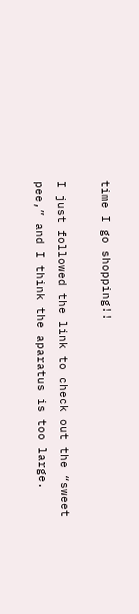time I go shopping!!

I just followed the link to check out the “sweet pee,” and I think the aparatus is too large.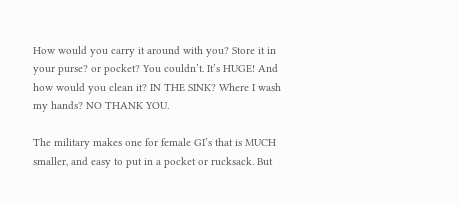How would you carry it around with you? Store it in your purse? or pocket? You couldn’t. It’s HUGE! And how would you clean it? IN THE SINK? Where I wash my hands? NO THANK YOU.

The military makes one for female GI’s that is MUCH smaller, and easy to put in a pocket or rucksack. But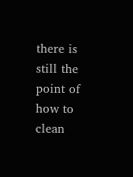there is still the point of how to clean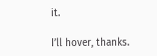it.

I’ll hover, thanks.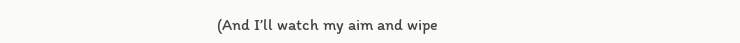(And I’ll watch my aim and wipe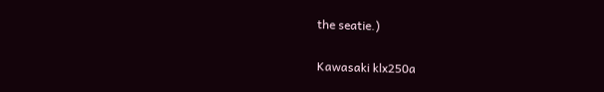the seatie.)

Kawasaki klx250a